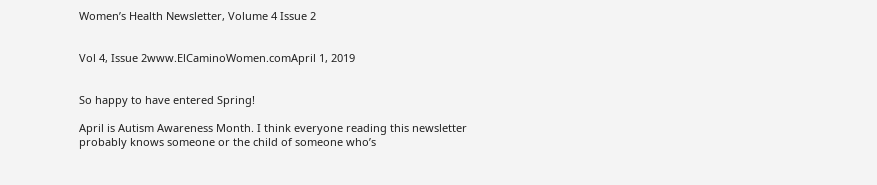Women’s Health Newsletter, Volume 4 Issue 2


Vol 4, Issue 2www.ElCaminoWomen.comApril 1, 2019


So happy to have entered Spring!

April is Autism Awareness Month. I think everyone reading this newsletter probably knows someone or the child of someone who’s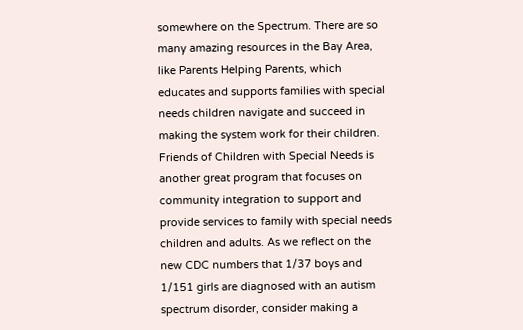somewhere on the Spectrum. There are so many amazing resources in the Bay Area, like Parents Helping Parents, which educates and supports families with special needs children navigate and succeed in making the system work for their children. Friends of Children with Special Needs is another great program that focuses on community integration to support and provide services to family with special needs children and adults. As we reflect on the new CDC numbers that 1/37 boys and 1/151 girls are diagnosed with an autism spectrum disorder, consider making a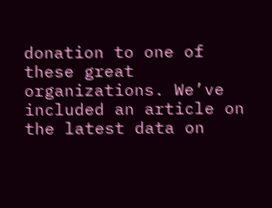donation to one of these great organizations. We’ve included an article on the latest data on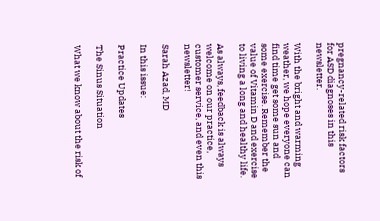pregnancy-related risk factors for ASD diagnoses in this newsletter.

With the bright and warming weather, we hope everyone can find time get some sun and some exercise. Remember the value of Vitamin D and exercise to living a long and healthy life.

As always, feedback is always welcome on our practice, customer service, and even this newsletter!

Sarah Azad, MD

In this issue:

Practice Updates

The Sinus Situation

What we know about the risk of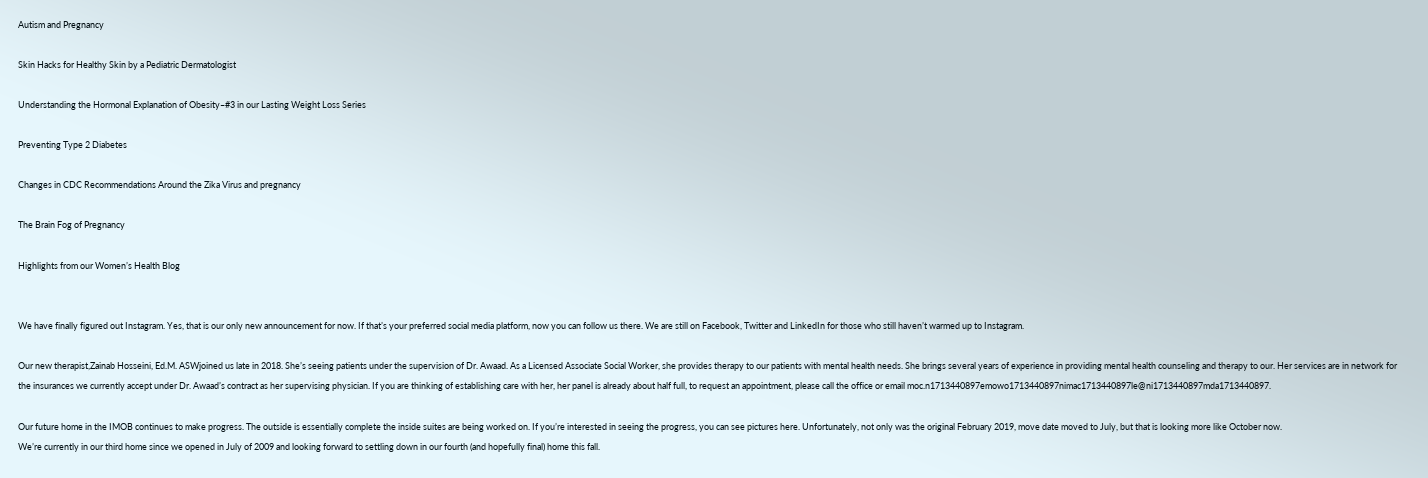Autism and Pregnancy

Skin Hacks for Healthy Skin by a Pediatric Dermatologist

Understanding the Hormonal Explanation of Obesity–#3 in our Lasting Weight Loss Series

Preventing Type 2 Diabetes

Changes in CDC Recommendations Around the Zika Virus and pregnancy

The Brain Fog of Pregnancy

Highlights from our Women’s Health Blog


We have finally figured out Instagram. Yes, that is our only new announcement for now. If that’s your preferred social media platform, now you can follow us there. We are still on Facebook, Twitter and LinkedIn for those who still haven’t warmed up to Instagram.

Our new therapist,Zainab Hosseini, Ed.M. ASWjoined us late in 2018. She’s seeing patients under the supervision of Dr. Awaad. As a Licensed Associate Social Worker, she provides therapy to our patients with mental health needs. She brings several years of experience in providing mental health counseling and therapy to our. Her services are in network for the insurances we currently accept under Dr. Awaad’s contract as her supervising physician. If you are thinking of establishing care with her, her panel is already about half full, to request an appointment, please call the office or email moc.n1713440897emowo1713440897nimac1713440897le@ni1713440897mda1713440897.

Our future home in the IMOB continues to make progress. The outside is essentially complete the inside suites are being worked on. If you’re interested in seeing the progress, you can see pictures here. Unfortunately, not only was the original February 2019, move date moved to July, but that is looking more like October now.
We’re currently in our third home since we opened in July of 2009 and looking forward to settling down in our fourth (and hopefully final) home this fall.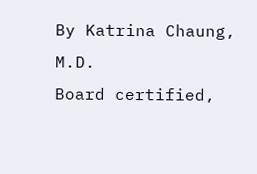By Katrina Chaung, M.D.
Board certified,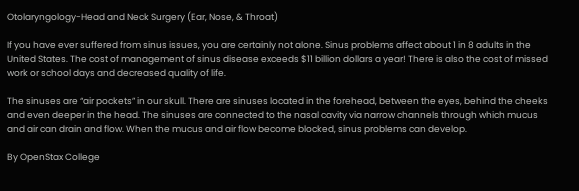Otolaryngology-Head and Neck Surgery (Ear, Nose, & Throat)

If you have ever suffered from sinus issues, you are certainly not alone. Sinus problems affect about 1 in 8 adults in the United States. The cost of management of sinus disease exceeds $11 billion dollars a year! There is also the cost of missed work or school days and decreased quality of life.

The sinuses are “air pockets” in our skull. There are sinuses located in the forehead, between the eyes, behind the cheeks and even deeper in the head. The sinuses are connected to the nasal cavity via narrow channels through which mucus and air can drain and flow. When the mucus and air flow become blocked, sinus problems can develop.

By OpenStax College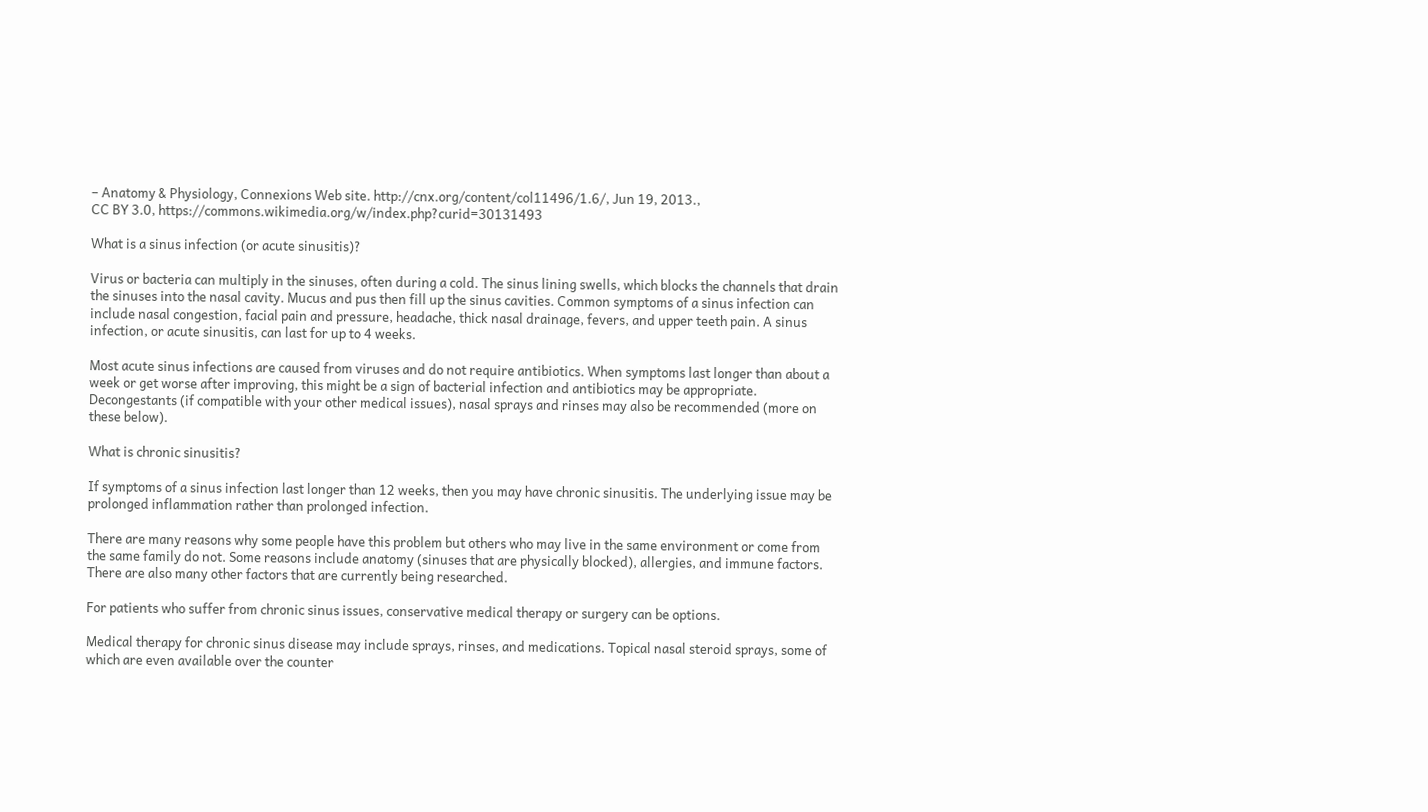– Anatomy & Physiology, Connexions Web site. http://cnx.org/content/col11496/1.6/, Jun 19, 2013.,
CC BY 3.0, https://commons.wikimedia.org/w/index.php?curid=30131493

What is a sinus infection (or acute sinusitis)?

Virus or bacteria can multiply in the sinuses, often during a cold. The sinus lining swells, which blocks the channels that drain the sinuses into the nasal cavity. Mucus and pus then fill up the sinus cavities. Common symptoms of a sinus infection can include nasal congestion, facial pain and pressure, headache, thick nasal drainage, fevers, and upper teeth pain. A sinus infection, or acute sinusitis, can last for up to 4 weeks.

Most acute sinus infections are caused from viruses and do not require antibiotics. When symptoms last longer than about a week or get worse after improving, this might be a sign of bacterial infection and antibiotics may be appropriate. Decongestants (if compatible with your other medical issues), nasal sprays and rinses may also be recommended (more on these below).

What is chronic sinusitis?

If symptoms of a sinus infection last longer than 12 weeks, then you may have chronic sinusitis. The underlying issue may be prolonged inflammation rather than prolonged infection.

There are many reasons why some people have this problem but others who may live in the same environment or come from the same family do not. Some reasons include anatomy (sinuses that are physically blocked), allergies, and immune factors. There are also many other factors that are currently being researched.

For patients who suffer from chronic sinus issues, conservative medical therapy or surgery can be options.

Medical therapy for chronic sinus disease may include sprays, rinses, and medications. Topical nasal steroid sprays, some of which are even available over the counter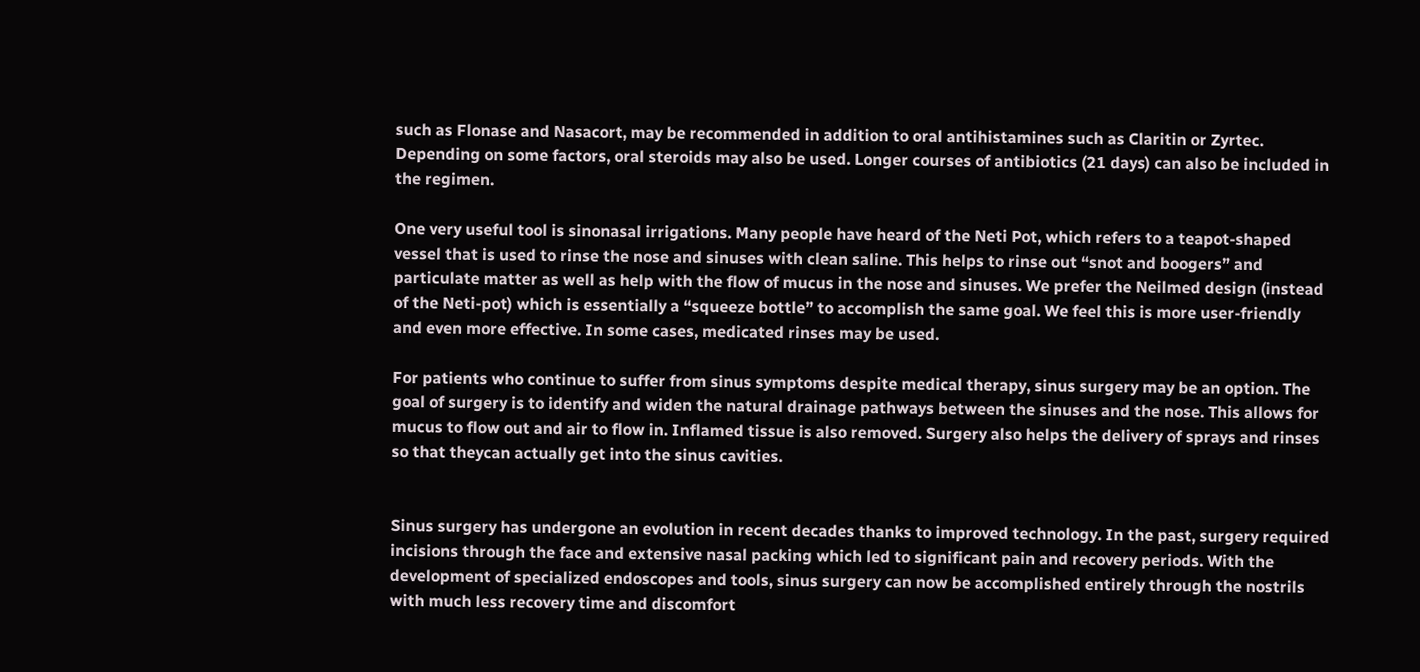such as Flonase and Nasacort, may be recommended in addition to oral antihistamines such as Claritin or Zyrtec. Depending on some factors, oral steroids may also be used. Longer courses of antibiotics (21 days) can also be included in the regimen.

One very useful tool is sinonasal irrigations. Many people have heard of the Neti Pot, which refers to a teapot-shaped vessel that is used to rinse the nose and sinuses with clean saline. This helps to rinse out “snot and boogers” and particulate matter as well as help with the flow of mucus in the nose and sinuses. We prefer the Neilmed design (instead of the Neti-pot) which is essentially a “squeeze bottle” to accomplish the same goal. We feel this is more user-friendly and even more effective. In some cases, medicated rinses may be used.

For patients who continue to suffer from sinus symptoms despite medical therapy, sinus surgery may be an option. The goal of surgery is to identify and widen the natural drainage pathways between the sinuses and the nose. This allows for mucus to flow out and air to flow in. Inflamed tissue is also removed. Surgery also helps the delivery of sprays and rinses so that theycan actually get into the sinus cavities.


Sinus surgery has undergone an evolution in recent decades thanks to improved technology. In the past, surgery required incisions through the face and extensive nasal packing which led to significant pain and recovery periods. With the development of specialized endoscopes and tools, sinus surgery can now be accomplished entirely through the nostrils with much less recovery time and discomfort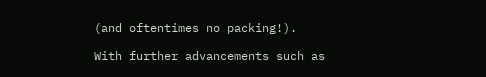(and oftentimes no packing!).

With further advancements such as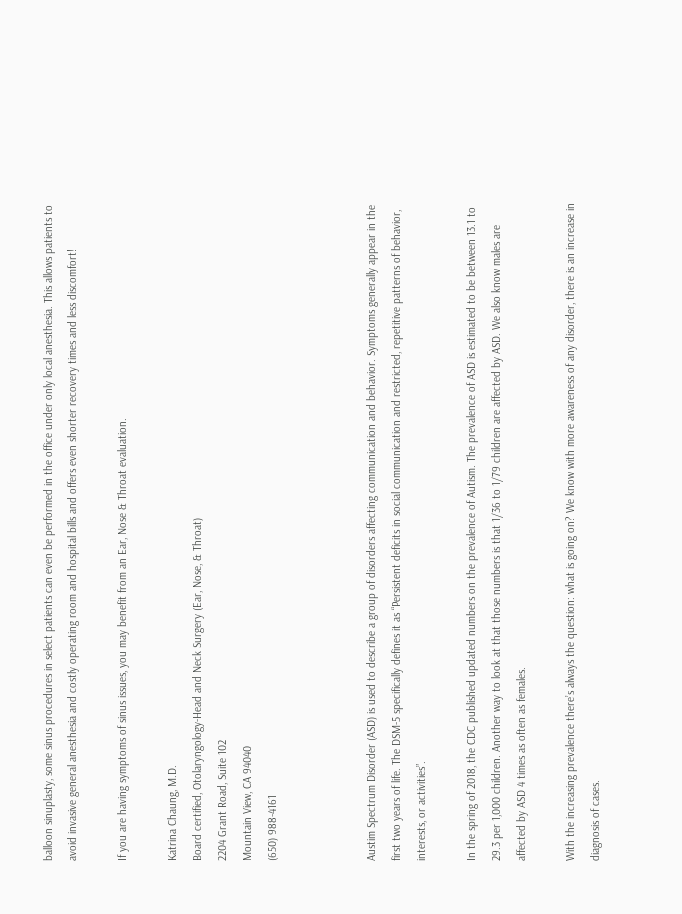balloon sinuplasty, some sinus procedures in select patients can even be performed in the office under only local anesthesia. This allows patients to avoid invasive general anesthesia and costly operating room and hospital bills and offers even shorter recovery times and less discomfort!

If you are having symptoms of sinus issues, you may benefit from an Ear, Nose & Throat evaluation.

Katrina Chaung, M.D.
Board certified, Otolaryngology-Head and Neck Surgery (Ear, Nose, & Throat)
2204 Grant Road, Suite 102
Mountain View, CA 94040
(650) 988-4161



Austim Spectrum Disorder (ASD) is used to describe a group of disorders affecting communication and behavior. Symptoms generally appear in the first two years of life. The DSM-5 specifically defines it as “Persistent deficits in social communication and restricted, repetitive patterns of behavior, interests, or activities”.

In the spring of 2018, the CDC published updated numbers on the prevalence of Autism. The prevalence of ASD is estimated to be between 13.1 to 29.3 per 1,000 children. Another way to look at that those numbers is that 1/36 to 1/79 children are affected by ASD. We also know males are affected by ASD 4 times as often as females.

With the increasing prevalence there’s always the question: what is going on? We know with more awareness of any disorder, there is an increase in diagnosis of cases.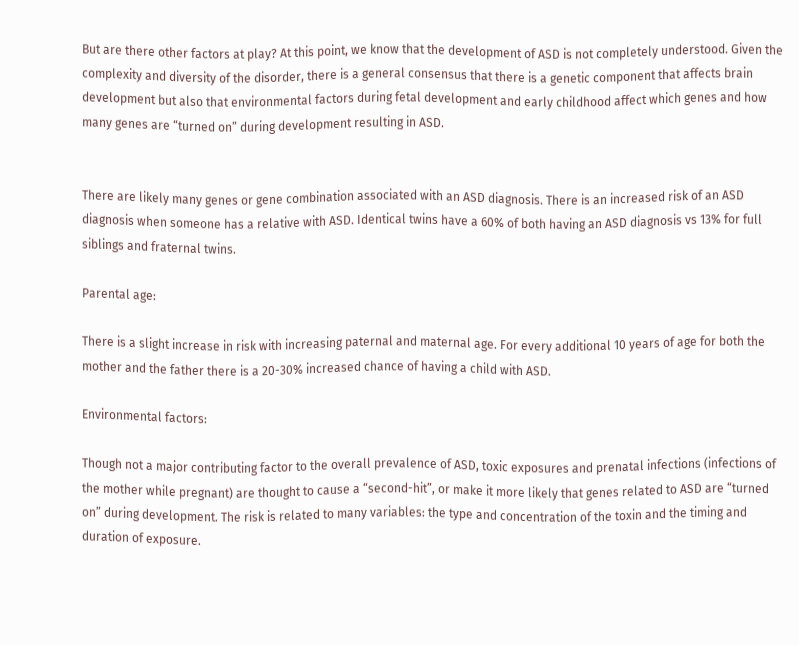But are there other factors at play? At this point, we know that the development of ASD is not completely understood. Given the complexity and diversity of the disorder, there is a general consensus that there is a genetic component that affects brain development but also that environmental factors during fetal development and early childhood affect which genes and how many genes are “turned on” during development resulting in ASD.


There are likely many genes or gene combination associated with an ASD diagnosis. There is an increased risk of an ASD diagnosis when someone has a relative with ASD. Identical twins have a 60% of both having an ASD diagnosis vs 13% for full siblings and fraternal twins.

Parental age:

There is a slight increase in risk with increasing paternal and maternal age. For every additional 10 years of age for both the mother and the father there is a 20-30% increased chance of having a child with ASD.

Environmental factors:

Though not a major contributing factor to the overall prevalence of ASD, toxic exposures and prenatal infections (infections of the mother while pregnant) are thought to cause a “second-hit”, or make it more likely that genes related to ASD are “turned on” during development. The risk is related to many variables: the type and concentration of the toxin and the timing and duration of exposure.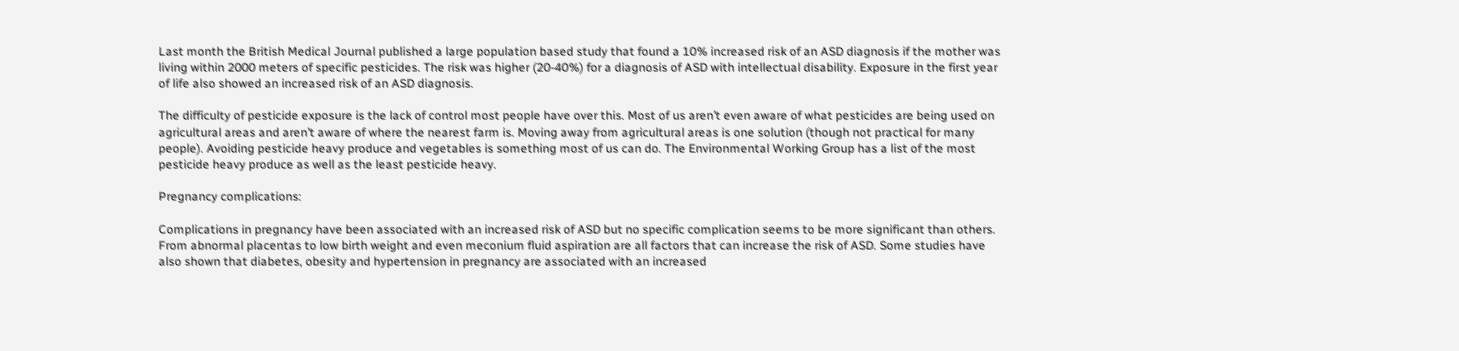Last month the British Medical Journal published a large population based study that found a 10% increased risk of an ASD diagnosis if the mother was living within 2000 meters of specific pesticides. The risk was higher (20-40%) for a diagnosis of ASD with intellectual disability. Exposure in the first year of life also showed an increased risk of an ASD diagnosis.

The difficulty of pesticide exposure is the lack of control most people have over this. Most of us aren’t even aware of what pesticides are being used on agricultural areas and aren’t aware of where the nearest farm is. Moving away from agricultural areas is one solution (though not practical for many people). Avoiding pesticide heavy produce and vegetables is something most of us can do. The Environmental Working Group has a list of the most pesticide heavy produce as well as the least pesticide heavy.

Pregnancy complications:

Complications in pregnancy have been associated with an increased risk of ASD but no specific complication seems to be more significant than others. From abnormal placentas to low birth weight and even meconium fluid aspiration are all factors that can increase the risk of ASD. Some studies have also shown that diabetes, obesity and hypertension in pregnancy are associated with an increased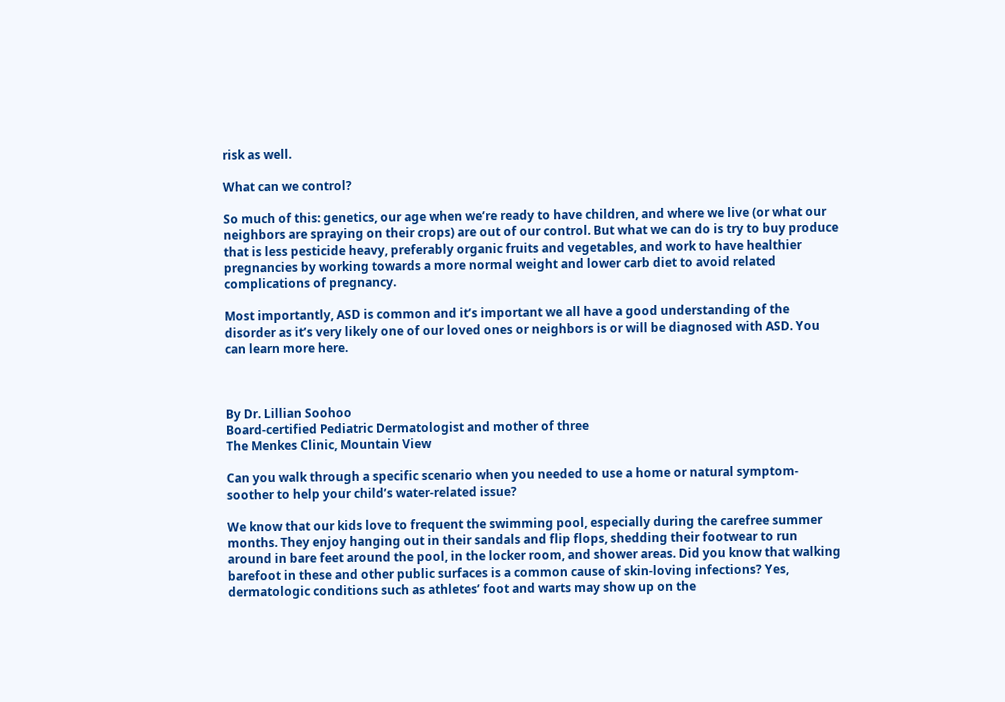risk as well.

What can we control?

So much of this: genetics, our age when we’re ready to have children, and where we live (or what our neighbors are spraying on their crops) are out of our control. But what we can do is try to buy produce that is less pesticide heavy, preferably organic fruits and vegetables, and work to have healthier pregnancies by working towards a more normal weight and lower carb diet to avoid related complications of pregnancy.

Most importantly, ASD is common and it’s important we all have a good understanding of the disorder as it’s very likely one of our loved ones or neighbors is or will be diagnosed with ASD. You can learn more here.



By Dr. Lillian Soohoo
Board-certified Pediatric Dermatologist and mother of three
The Menkes Clinic, Mountain View

Can you walk through a specific scenario when you needed to use a home or natural symptom-soother to help your child’s water-related issue?

We know that our kids love to frequent the swimming pool, especially during the carefree summer months. They enjoy hanging out in their sandals and flip flops, shedding their footwear to run around in bare feet around the pool, in the locker room, and shower areas. Did you know that walking barefoot in these and other public surfaces is a common cause of skin-loving infections? Yes, dermatologic conditions such as athletes’ foot and warts may show up on the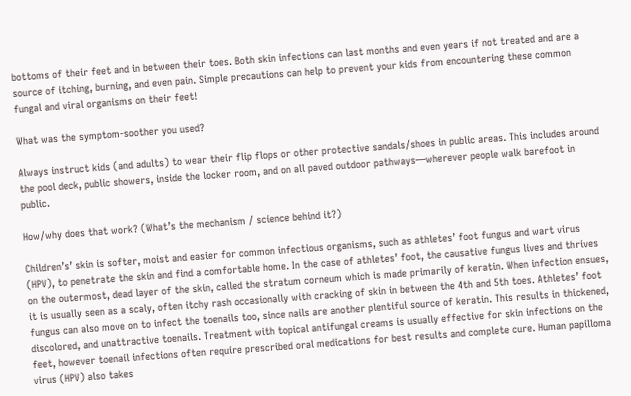bottoms of their feet and in between their toes. Both skin infections can last months and even years if not treated and are a source of itching, burning, and even pain. Simple precautions can help to prevent your kids from encountering these common fungal and viral organisms on their feet!

What was the symptom-soother you used?

Always instruct kids (and adults) to wear their flip flops or other protective sandals/shoes in public areas. This includes around the pool deck, public showers, inside the locker room, and on all paved outdoor pathways—wherever people walk barefoot in public.

How/why does that work? (What’s the mechanism / science behind it?)

Children’s’ skin is softer, moist and easier for common infectious organisms, such as athletes’ foot fungus and wart virus (HPV), to penetrate the skin and find a comfortable home. In the case of athletes’ foot, the causative fungus lives and thrives on the outermost, dead layer of the skin, called the stratum corneum which is made primarily of keratin. When infection ensues, it is usually seen as a scaly, often itchy rash occasionally with cracking of skin in between the 4th and 5th toes. Athletes’ foot fungus can also move on to infect the toenails too, since nails are another plentiful source of keratin. This results in thickened, discolored, and unattractive toenails. Treatment with topical antifungal creams is usually effective for skin infections on the feet, however toenail infections often require prescribed oral medications for best results and complete cure. Human papilloma virus (HPV) also takes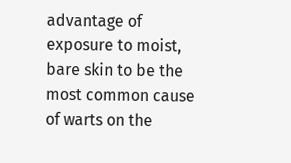advantage of exposure to moist, bare skin to be the most common cause of warts on the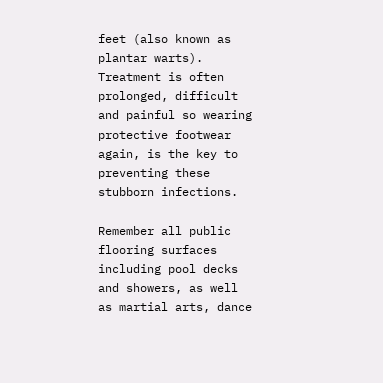feet (also known as plantar warts). Treatment is often prolonged, difficult and painful so wearing protective footwear again, is the key to preventing these stubborn infections.

Remember all public flooring surfaces including pool decks and showers, as well as martial arts, dance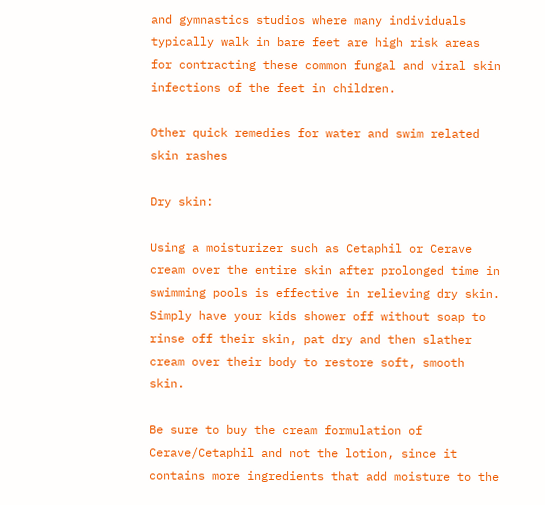and gymnastics studios where many individuals typically walk in bare feet are high risk areas for contracting these common fungal and viral skin infections of the feet in children.

Other quick remedies for water and swim related skin rashes

Dry skin:

Using a moisturizer such as Cetaphil or Cerave cream over the entire skin after prolonged time in swimming pools is effective in relieving dry skin. Simply have your kids shower off without soap to rinse off their skin, pat dry and then slather cream over their body to restore soft, smooth skin.

Be sure to buy the cream formulation of Cerave/Cetaphil and not the lotion, since it contains more ingredients that add moisture to the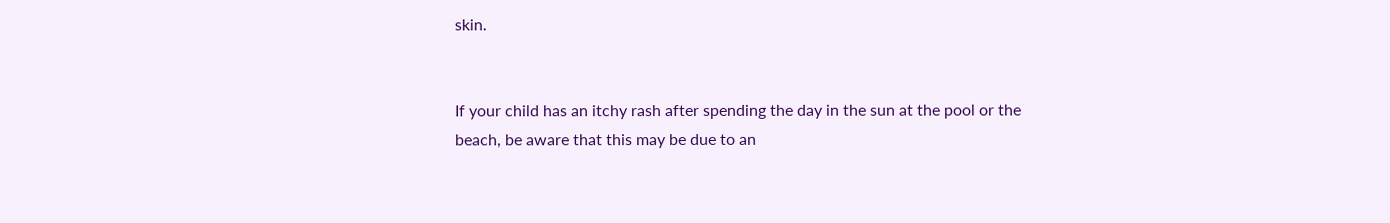skin.


If your child has an itchy rash after spending the day in the sun at the pool or the beach, be aware that this may be due to an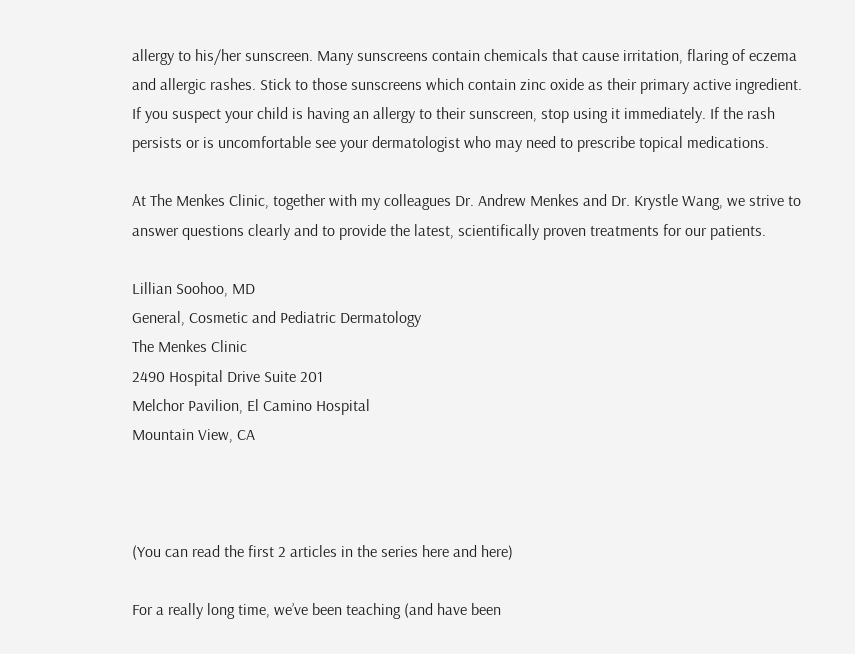allergy to his/her sunscreen. Many sunscreens contain chemicals that cause irritation, flaring of eczema and allergic rashes. Stick to those sunscreens which contain zinc oxide as their primary active ingredient. If you suspect your child is having an allergy to their sunscreen, stop using it immediately. If the rash persists or is uncomfortable see your dermatologist who may need to prescribe topical medications.

At The Menkes Clinic, together with my colleagues Dr. Andrew Menkes and Dr. Krystle Wang, we strive to answer questions clearly and to provide the latest, scientifically proven treatments for our patients.

Lillian Soohoo, MD
General, Cosmetic and Pediatric Dermatology
The Menkes Clinic
2490 Hospital Drive Suite 201
Melchor Pavilion, El Camino Hospital
Mountain View, CA



(You can read the first 2 articles in the series here and here)

For a really long time, we’ve been teaching (and have been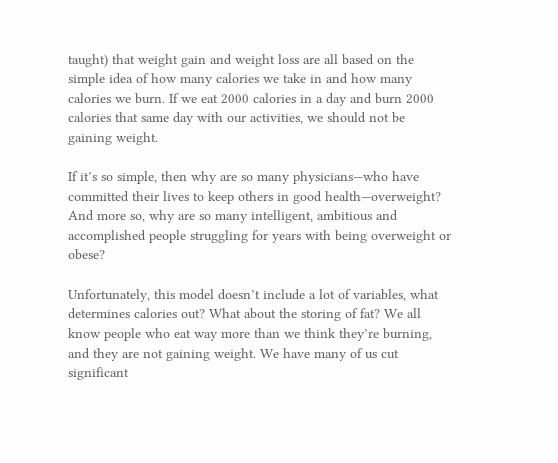taught) that weight gain and weight loss are all based on the simple idea of how many calories we take in and how many calories we burn. If we eat 2000 calories in a day and burn 2000 calories that same day with our activities, we should not be gaining weight.

If it’s so simple, then why are so many physicians—who have committed their lives to keep others in good health—overweight? And more so, why are so many intelligent, ambitious and accomplished people struggling for years with being overweight or obese?

Unfortunately, this model doesn’t include a lot of variables, what determines calories out? What about the storing of fat? We all know people who eat way more than we think they’re burning, and they are not gaining weight. We have many of us cut significant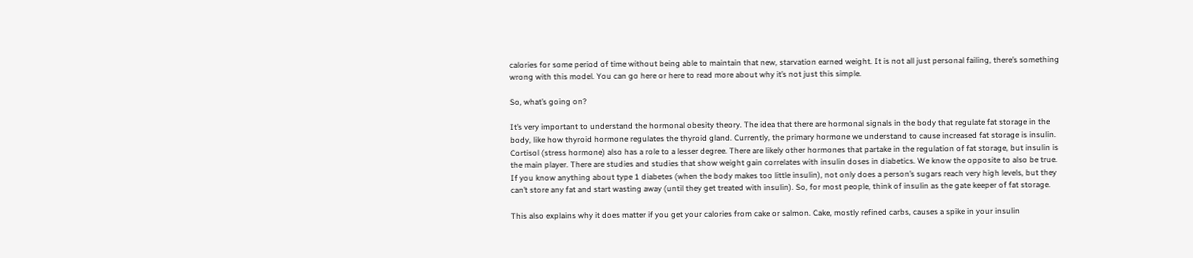calories for some period of time without being able to maintain that new, starvation earned weight. It is not all just personal failing, there’s something wrong with this model. You can go here or here to read more about why it’s not just this simple.

So, what’s going on?

It’s very important to understand the hormonal obesity theory. The idea that there are hormonal signals in the body that regulate fat storage in the body, like how thyroid hormone regulates the thyroid gland. Currently, the primary hormone we understand to cause increased fat storage is insulin. Cortisol (stress hormone) also has a role to a lesser degree. There are likely other hormones that partake in the regulation of fat storage, but insulin is the main player. There are studies and studies that show weight gain correlates with insulin doses in diabetics. We know the opposite to also be true. If you know anything about type 1 diabetes (when the body makes too little insulin), not only does a person’s sugars reach very high levels, but they can’t store any fat and start wasting away (until they get treated with insulin). So, for most people, think of insulin as the gate keeper of fat storage.

This also explains why it does matter if you get your calories from cake or salmon. Cake, mostly refined carbs, causes a spike in your insulin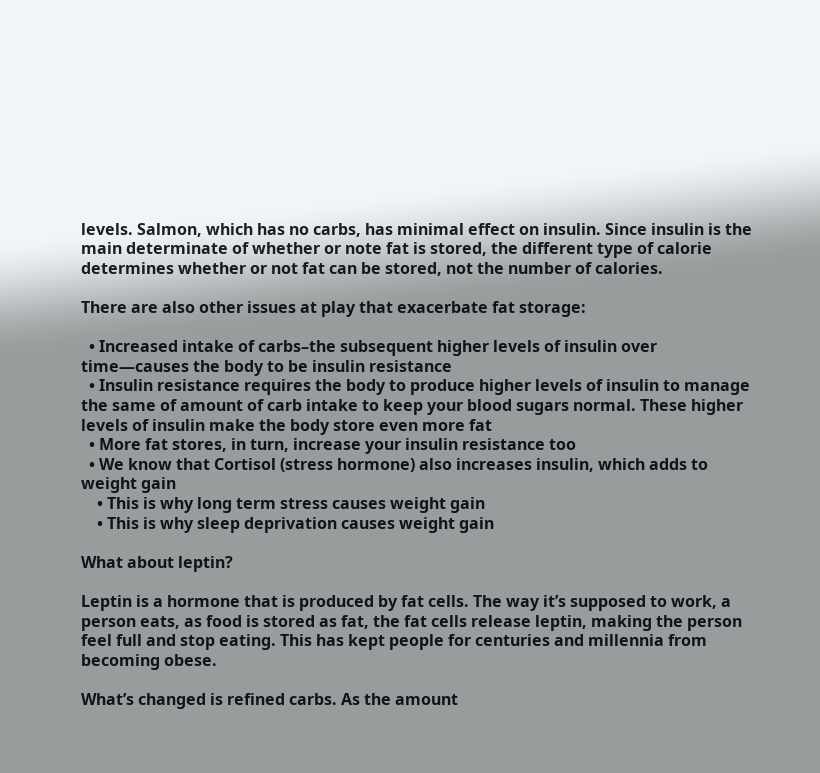levels. Salmon, which has no carbs, has minimal effect on insulin. Since insulin is the main determinate of whether or note fat is stored, the different type of calorie determines whether or not fat can be stored, not the number of calories.

There are also other issues at play that exacerbate fat storage:

  • Increased intake of carbs–the subsequent higher levels of insulin over time—causes the body to be insulin resistance
  • Insulin resistance requires the body to produce higher levels of insulin to manage the same of amount of carb intake to keep your blood sugars normal. These higher levels of insulin make the body store even more fat
  • More fat stores, in turn, increase your insulin resistance too
  • We know that Cortisol (stress hormone) also increases insulin, which adds to weight gain
    • This is why long term stress causes weight gain
    • This is why sleep deprivation causes weight gain

What about leptin?

Leptin is a hormone that is produced by fat cells. The way it’s supposed to work, a person eats, as food is stored as fat, the fat cells release leptin, making the person feel full and stop eating. This has kept people for centuries and millennia from becoming obese.

What’s changed is refined carbs. As the amount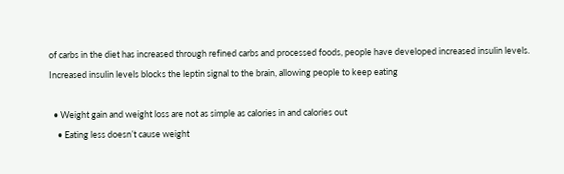of carbs in the diet has increased through refined carbs and processed foods, people have developed increased insulin levels. Increased insulin levels blocks the leptin signal to the brain, allowing people to keep eating

  • Weight gain and weight loss are not as simple as calories in and calories out
    • Eating less doesn’t cause weight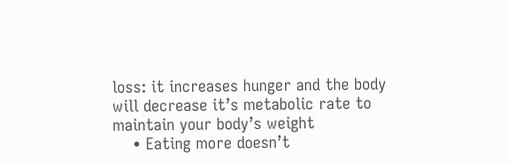loss: it increases hunger and the body will decrease it’s metabolic rate to maintain your body’s weight
    • Eating more doesn’t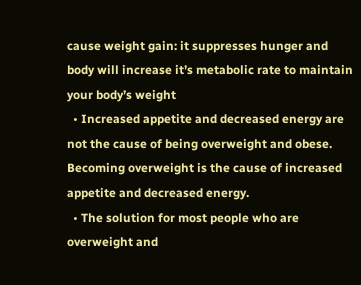cause weight gain: it suppresses hunger and body will increase it’s metabolic rate to maintain your body’s weight
  • Increased appetite and decreased energy are not the cause of being overweight and obese. Becoming overweight is the cause of increased appetite and decreased energy.
  • The solution for most people who are overweight and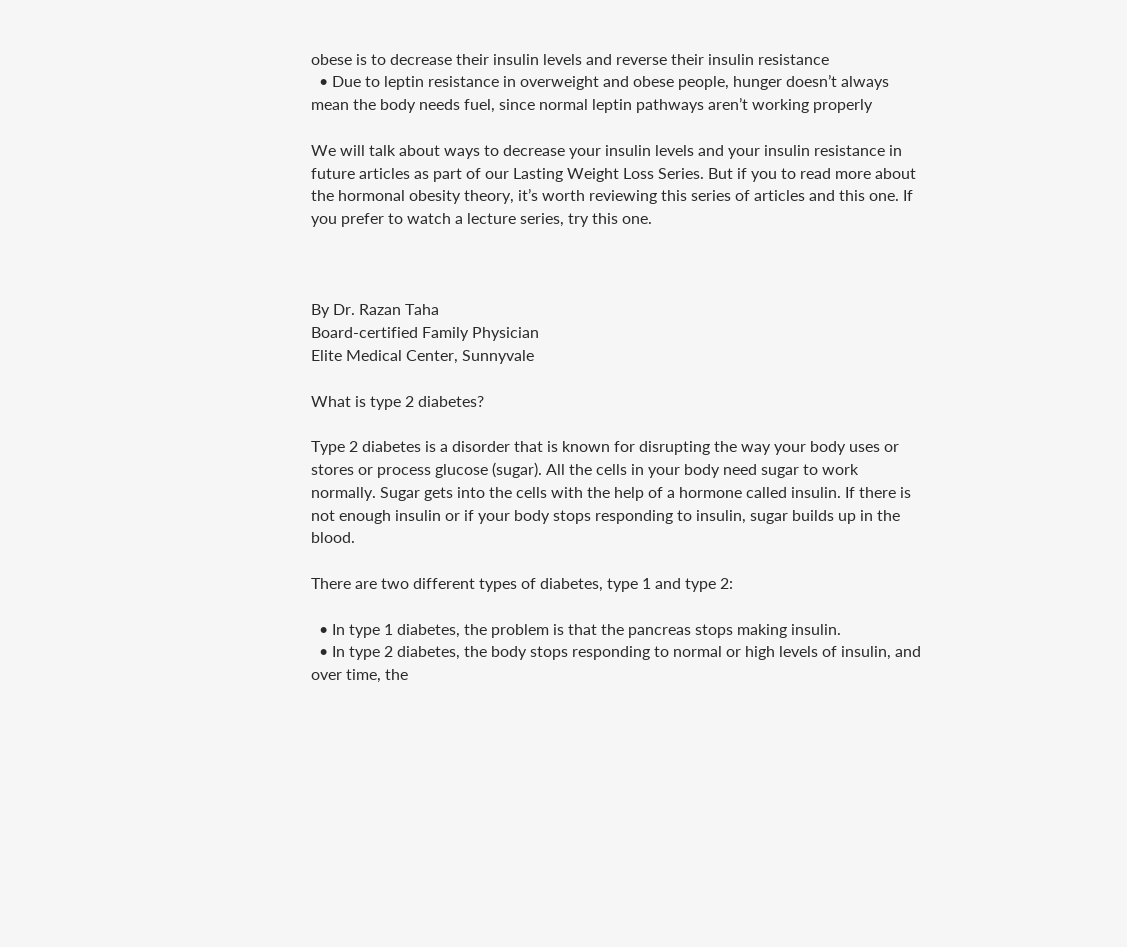obese is to decrease their insulin levels and reverse their insulin resistance
  • Due to leptin resistance in overweight and obese people, hunger doesn’t always mean the body needs fuel, since normal leptin pathways aren’t working properly

We will talk about ways to decrease your insulin levels and your insulin resistance in future articles as part of our Lasting Weight Loss Series. But if you to read more about the hormonal obesity theory, it’s worth reviewing this series of articles and this one. If you prefer to watch a lecture series, try this one.



By Dr. Razan Taha
Board-certified Family Physician
Elite Medical Center, Sunnyvale

What is type 2 diabetes?

Type 2 diabetes is a disorder that is known for disrupting the way your body uses or stores or process glucose (sugar). All the cells in your body need sugar to work normally. Sugar gets into the cells with the help of a hormone called insulin. If there is not enough insulin or if your body stops responding to insulin, sugar builds up in the blood.

There are two different types of diabetes, type 1 and type 2:

  • In type 1 diabetes, the problem is that the pancreas stops making insulin.
  • In type 2 diabetes, the body stops responding to normal or high levels of insulin, and over time, the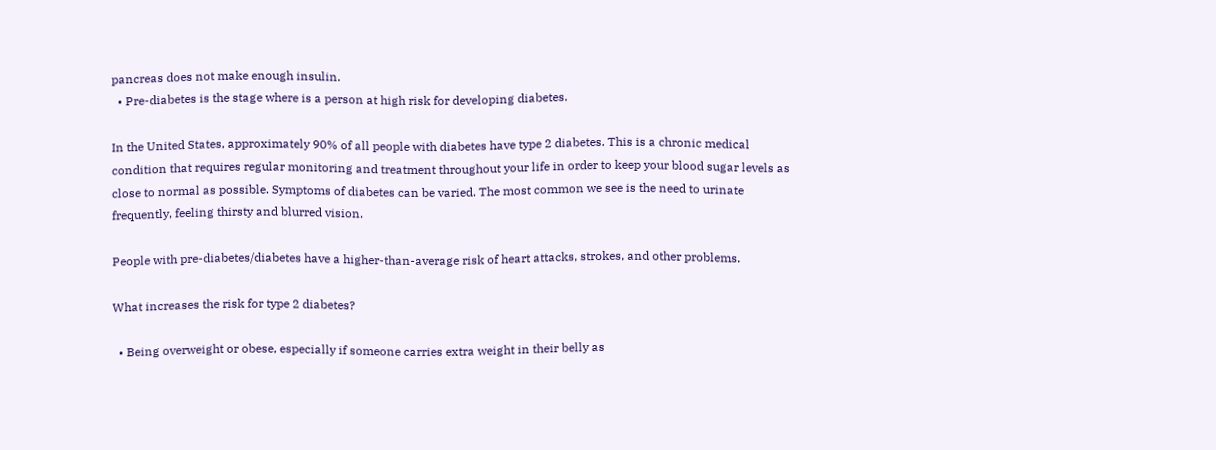pancreas does not make enough insulin.
  • Pre-diabetes is the stage where is a person at high risk for developing diabetes.

In the United States, approximately 90% of all people with diabetes have type 2 diabetes. This is a chronic medical condition that requires regular monitoring and treatment throughout your life in order to keep your blood sugar levels as close to normal as possible. Symptoms of diabetes can be varied. The most common we see is the need to urinate frequently, feeling thirsty and blurred vision.

People with pre-diabetes/diabetes have a higher-than-average risk of heart attacks, strokes, and other problems.

What increases the risk for type 2 diabetes?

  • Being overweight or obese, especially if someone carries extra weight in their belly as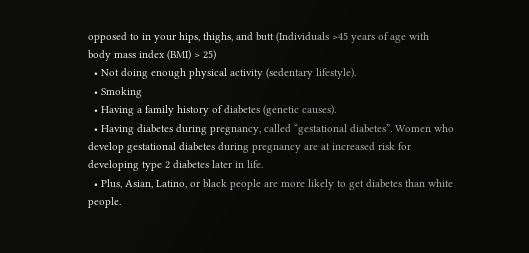opposed to in your hips, thighs, and butt (Individuals >45 years of age with body mass index (BMI) > 25)
  • Not doing enough physical activity (sedentary lifestyle).
  • Smoking
  • Having a family history of diabetes (genetic causes).
  • Having diabetes during pregnancy, called “gestational diabetes”. Women who develop gestational diabetes during pregnancy are at increased risk for developing type 2 diabetes later in life.
  • Plus, Asian, Latino, or black people are more likely to get diabetes than white people.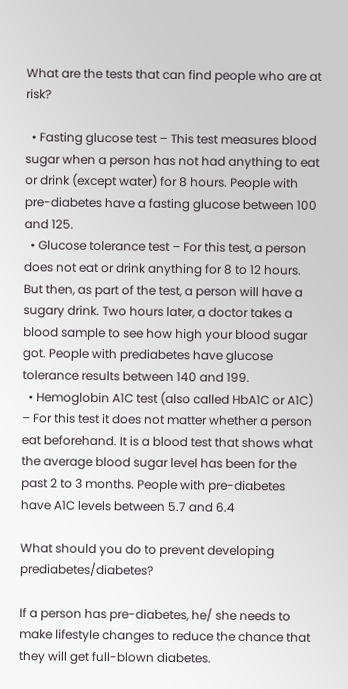What are the tests that can find people who are at risk?

  • Fasting glucose test – This test measures blood sugar when a person has not had anything to eat or drink (except water) for 8 hours. People with pre-diabetes have a fasting glucose between 100 and 125.
  • Glucose tolerance test – For this test, a person does not eat or drink anything for 8 to 12 hours. But then, as part of the test, a person will have a sugary drink. Two hours later, a doctor takes a blood sample to see how high your blood sugar got. People with prediabetes have glucose tolerance results between 140 and 199.
  • Hemoglobin A1C test (also called HbA1C or A1C) – For this test it does not matter whether a person eat beforehand. It is a blood test that shows what the average blood sugar level has been for the past 2 to 3 months. People with pre-diabetes have A1C levels between 5.7 and 6.4

What should you do to prevent developing prediabetes/diabetes?

If a person has pre-diabetes, he/ she needs to make lifestyle changes to reduce the chance that they will get full-blown diabetes.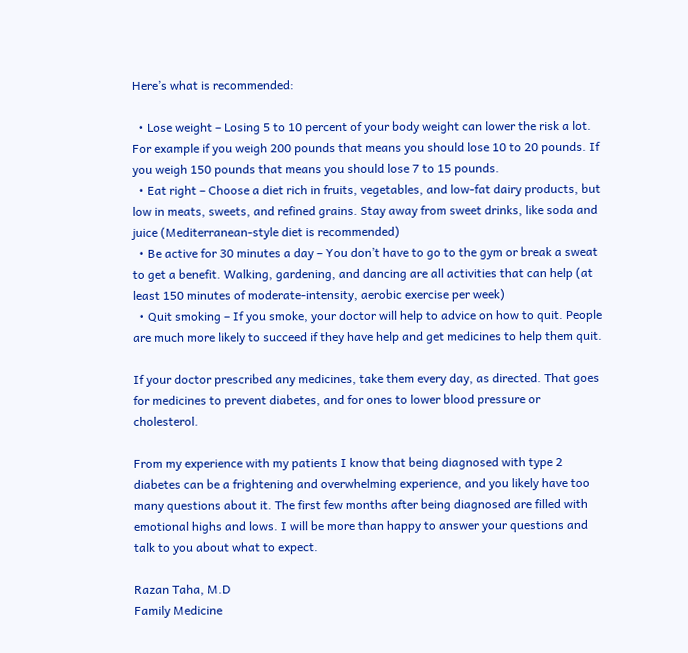Here’s what is recommended:

  • Lose weight – Losing 5 to 10 percent of your body weight can lower the risk a lot. For example if you weigh 200 pounds that means you should lose 10 to 20 pounds. If you weigh 150 pounds that means you should lose 7 to 15 pounds.
  • Eat right – Choose a diet rich in fruits, vegetables, and low-fat dairy products, but low in meats, sweets, and refined grains. Stay away from sweet drinks, like soda and juice (Mediterranean-style diet is recommended)
  • Be active for 30 minutes a day – You don’t have to go to the gym or break a sweat to get a benefit. Walking, gardening, and dancing are all activities that can help (at least 150 minutes of moderate-intensity, aerobic exercise per week)
  • Quit smoking – If you smoke, your doctor will help to advice on how to quit. People are much more likely to succeed if they have help and get medicines to help them quit.

If your doctor prescribed any medicines, take them every day, as directed. That goes for medicines to prevent diabetes, and for ones to lower blood pressure or cholesterol.

From my experience with my patients I know that being diagnosed with type 2 diabetes can be a frightening and overwhelming experience, and you likely have too many questions about it. The first few months after being diagnosed are filled with emotional highs and lows. I will be more than happy to answer your questions and talk to you about what to expect.

Razan Taha, M.D
Family Medicine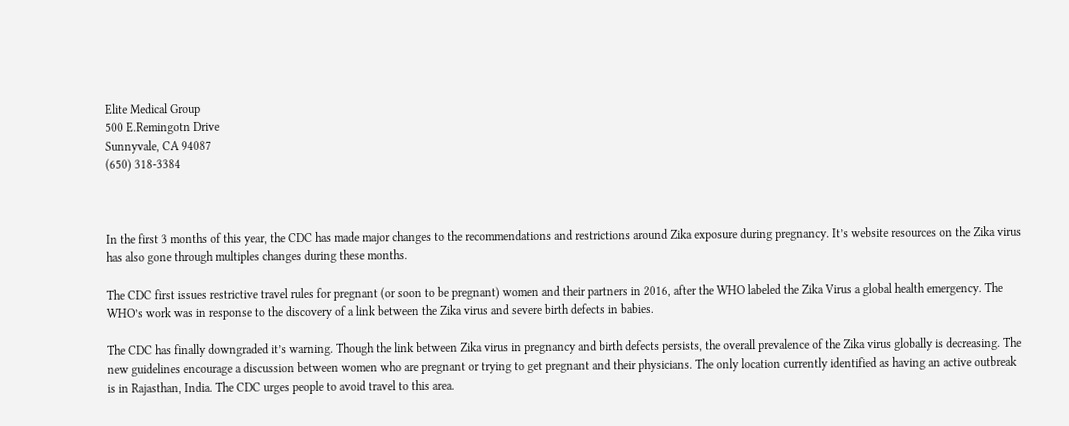Elite Medical Group
500 E.Remingotn Drive
Sunnyvale, CA 94087
(650) 318-3384



In the first 3 months of this year, the CDC has made major changes to the recommendations and restrictions around Zika exposure during pregnancy. It’s website resources on the Zika virus has also gone through multiples changes during these months.

The CDC first issues restrictive travel rules for pregnant (or soon to be pregnant) women and their partners in 2016, after the WHO labeled the Zika Virus a global health emergency. The WHO’s work was in response to the discovery of a link between the Zika virus and severe birth defects in babies.

The CDC has finally downgraded it’s warning. Though the link between Zika virus in pregnancy and birth defects persists, the overall prevalence of the Zika virus globally is decreasing. The new guidelines encourage a discussion between women who are pregnant or trying to get pregnant and their physicians. The only location currently identified as having an active outbreak is in Rajasthan, India. The CDC urges people to avoid travel to this area.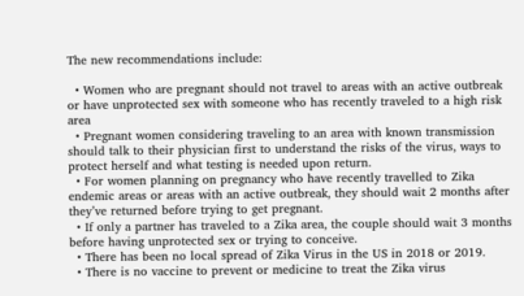The new recommendations include:

  • Women who are pregnant should not travel to areas with an active outbreak or have unprotected sex with someone who has recently traveled to a high risk area
  • Pregnant women considering traveling to an area with known transmission should talk to their physician first to understand the risks of the virus, ways to protect herself and what testing is needed upon return.
  • For women planning on pregnancy who have recently travelled to Zika endemic areas or areas with an active outbreak, they should wait 2 months after they’ve returned before trying to get pregnant.
  • If only a partner has traveled to a Zika area, the couple should wait 3 months before having unprotected sex or trying to conceive.
  • There has been no local spread of Zika Virus in the US in 2018 or 2019.
  • There is no vaccine to prevent or medicine to treat the Zika virus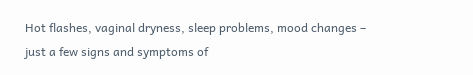Hot flashes, vaginal dryness, sleep problems, mood changes – just a few signs and symptoms of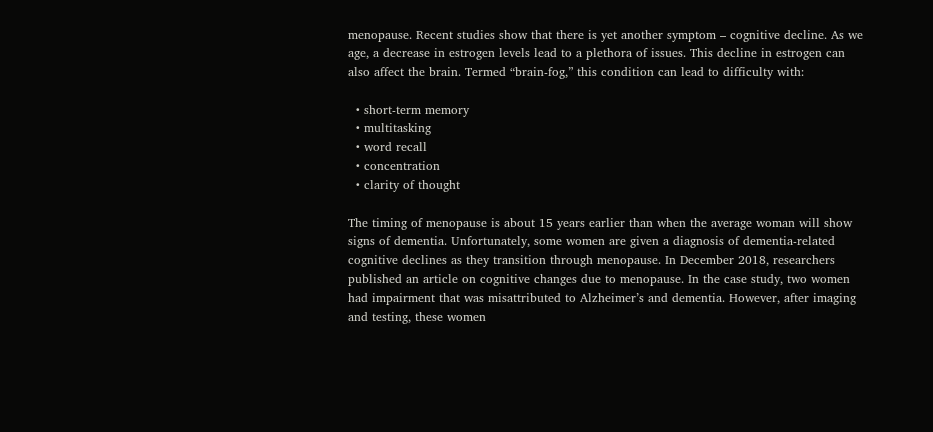menopause. Recent studies show that there is yet another symptom – cognitive decline. As we age, a decrease in estrogen levels lead to a plethora of issues. This decline in estrogen can also affect the brain. Termed “brain-fog,” this condition can lead to difficulty with:

  • short-term memory
  • multitasking
  • word recall
  • concentration
  • clarity of thought

The timing of menopause is about 15 years earlier than when the average woman will show signs of dementia. Unfortunately, some women are given a diagnosis of dementia-related cognitive declines as they transition through menopause. In December 2018, researchers published an article on cognitive changes due to menopause. In the case study, two women had impairment that was misattributed to Alzheimer’s and dementia. However, after imaging and testing, these women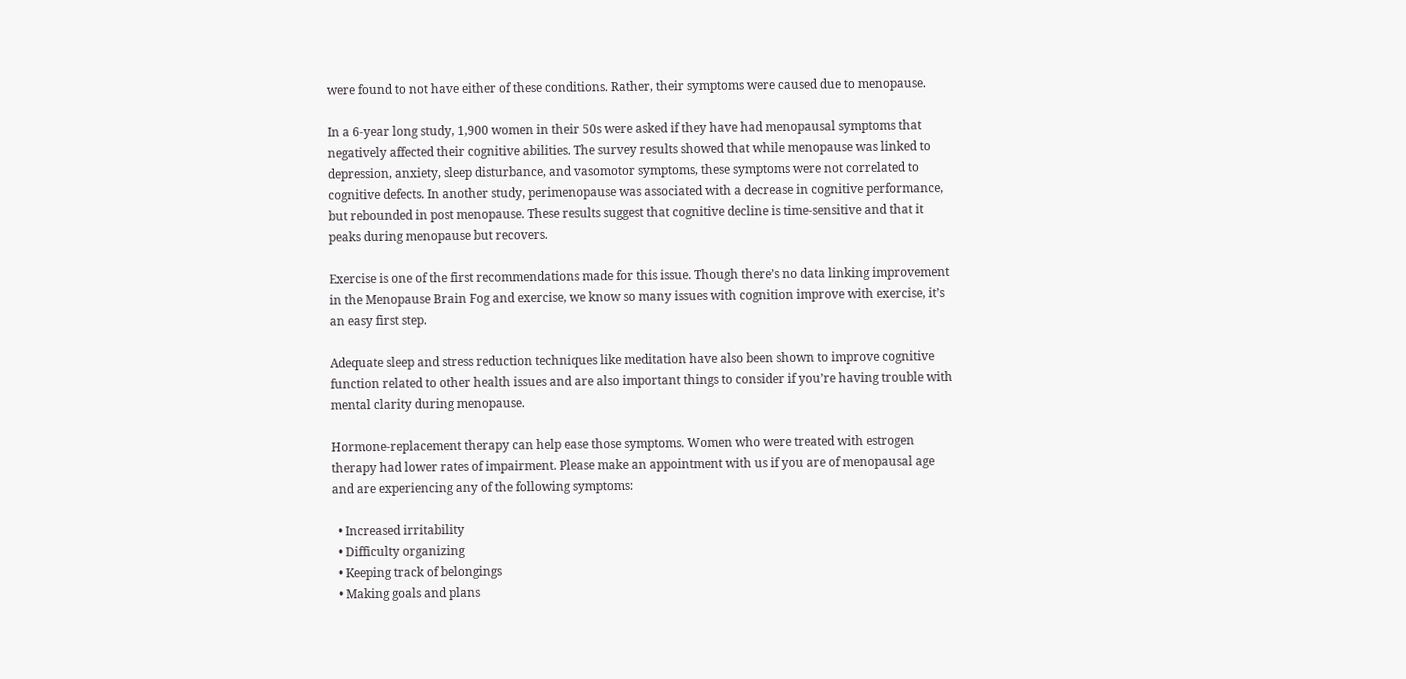were found to not have either of these conditions. Rather, their symptoms were caused due to menopause.

In a 6-year long study, 1,900 women in their 50s were asked if they have had menopausal symptoms that negatively affected their cognitive abilities. The survey results showed that while menopause was linked to depression, anxiety, sleep disturbance, and vasomotor symptoms, these symptoms were not correlated to cognitive defects. In another study, perimenopause was associated with a decrease in cognitive performance, but rebounded in post menopause. These results suggest that cognitive decline is time-sensitive and that it peaks during menopause but recovers.

Exercise is one of the first recommendations made for this issue. Though there’s no data linking improvement in the Menopause Brain Fog and exercise, we know so many issues with cognition improve with exercise, it’s an easy first step.

Adequate sleep and stress reduction techniques like meditation have also been shown to improve cognitive function related to other health issues and are also important things to consider if you’re having trouble with mental clarity during menopause.

Hormone-replacement therapy can help ease those symptoms. Women who were treated with estrogen therapy had lower rates of impairment. Please make an appointment with us if you are of menopausal age and are experiencing any of the following symptoms:

  • Increased irritability
  • Difficulty organizing
  • Keeping track of belongings
  • Making goals and plans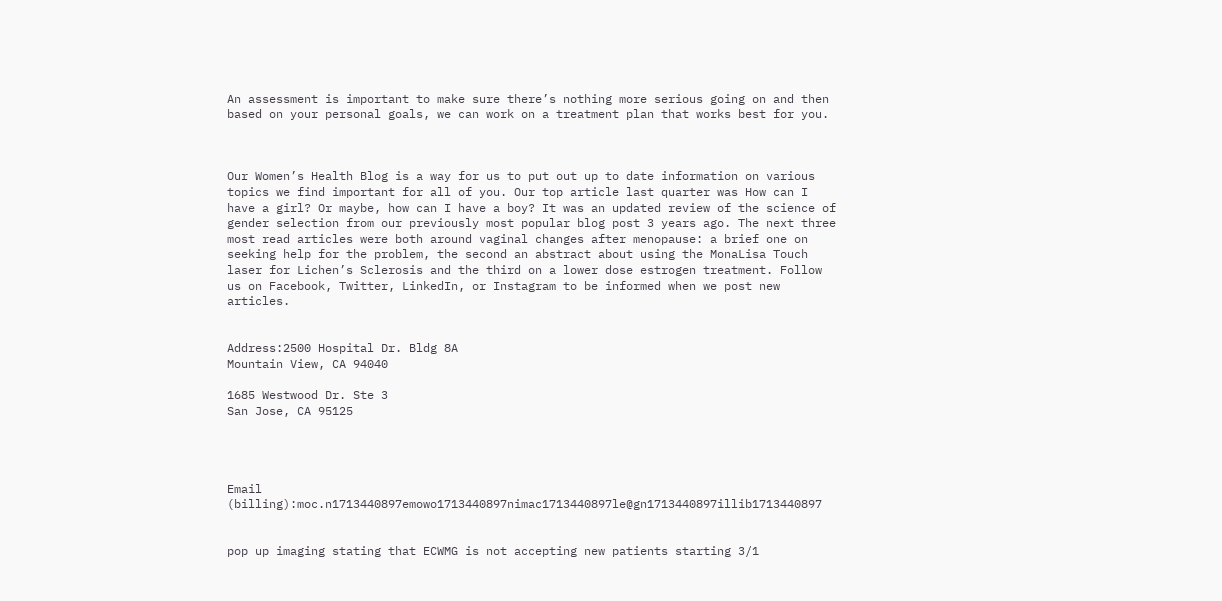An assessment is important to make sure there’s nothing more serious going on and then based on your personal goals, we can work on a treatment plan that works best for you.



Our Women’s Health Blog is a way for us to put out up to date information on various topics we find important for all of you. Our top article last quarter was How can I have a girl? Or maybe, how can I have a boy? It was an updated review of the science of gender selection from our previously most popular blog post 3 years ago. The next three most read articles were both around vaginal changes after menopause: a brief one on seeking help for the problem, the second an abstract about using the MonaLisa Touch laser for Lichen’s Sclerosis and the third on a lower dose estrogen treatment. Follow us on Facebook, Twitter, LinkedIn, or Instagram to be informed when we post new articles.


Address:2500 Hospital Dr. Bldg 8A
Mountain View, CA 94040

1685 Westwood Dr. Ste 3
San Jose, CA 95125




Email (billing):moc.n1713440897emowo1713440897nimac1713440897le@gn1713440897illib1713440897


pop up imaging stating that ECWMG is not accepting new patients starting 3/1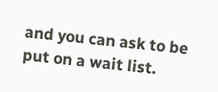and you can ask to be put on a wait list.